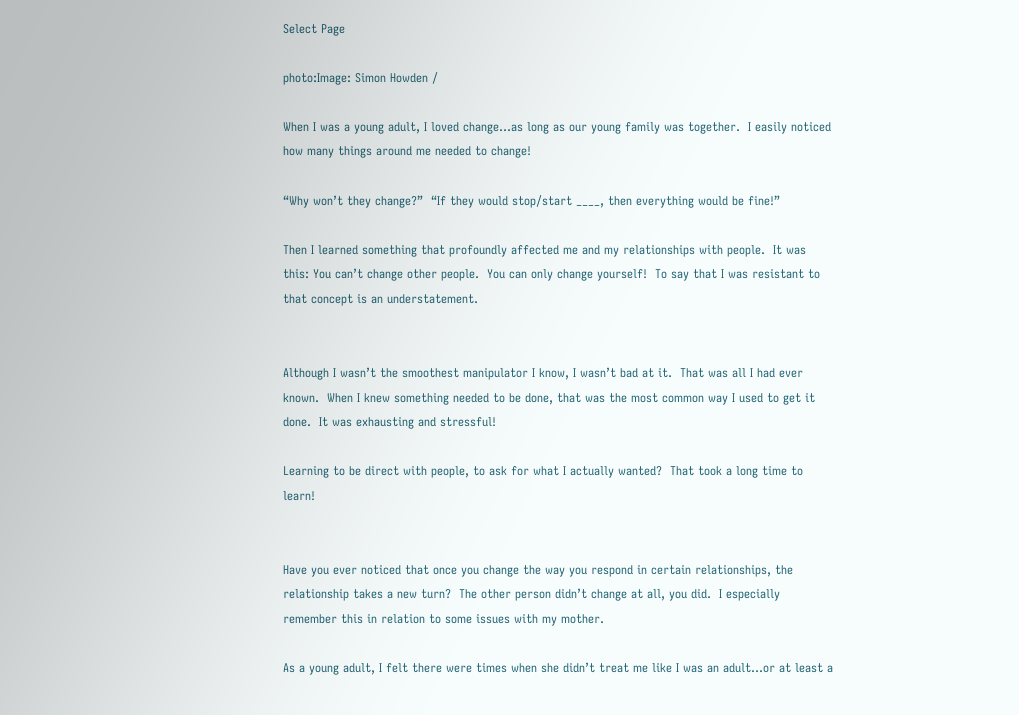Select Page

photo:Image: Simon Howden /

When I was a young adult, I loved change…as long as our young family was together.  I easily noticed how many things around me needed to change!

“Why won’t they change?”  “If they would stop/start ____, then everything would be fine!”

Then I learned something that profoundly affected me and my relationships with people.  It was this: You can’t change other people.  You can only change yourself!  To say that I was resistant to that concept is an understatement.


Although I wasn’t the smoothest manipulator I know, I wasn’t bad at it.  That was all I had ever known.  When I knew something needed to be done, that was the most common way I used to get it done.  It was exhausting and stressful!

Learning to be direct with people, to ask for what I actually wanted?  That took a long time to learn!


Have you ever noticed that once you change the way you respond in certain relationships, the relationship takes a new turn?  The other person didn’t change at all, you did.  I especially remember this in relation to some issues with my mother.

As a young adult, I felt there were times when she didn’t treat me like I was an adult…or at least a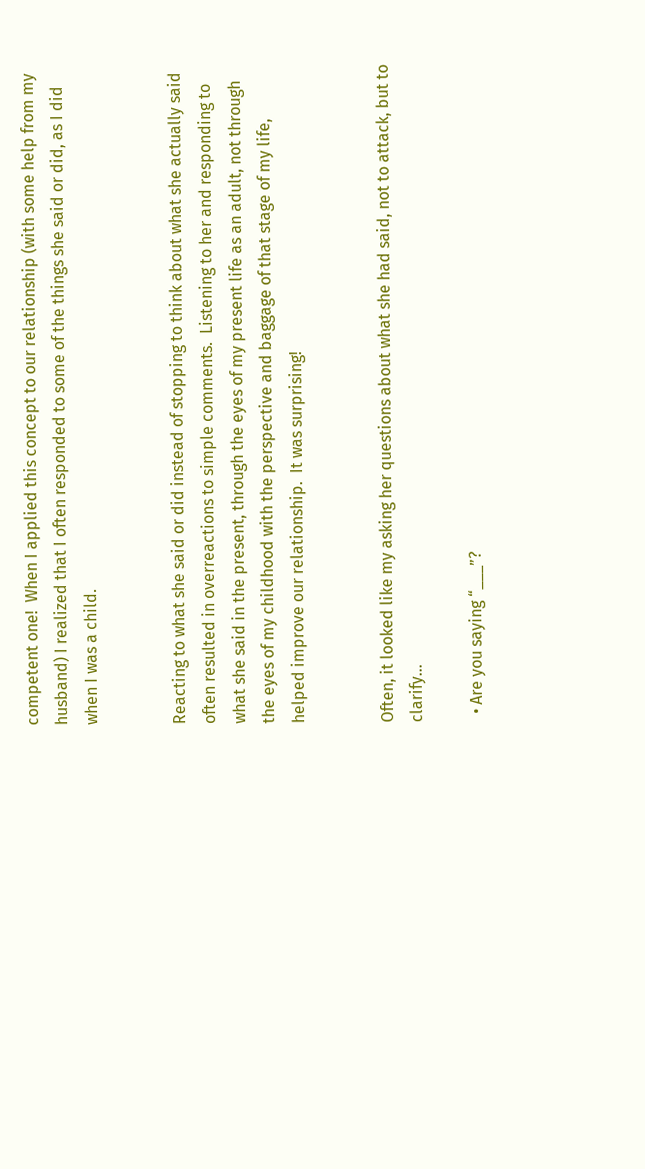competent one!  When I applied this concept to our relationship (with some help from my husband) I realized that I often responded to some of the things she said or did, as I did when I was a child.


Reacting to what she said or did instead of stopping to think about what she actually said often resulted in overreactions to simple comments.  Listening to her and responding to what she said in the present, through the eyes of my present life as an adult, not through the eyes of my childhood with the perspective and baggage of that stage of my life, helped improve our relationship.  It was surprising!


Often, it looked like my asking her questions about what she had said, not to attack, but to clarify…

  • Are you saying “___”?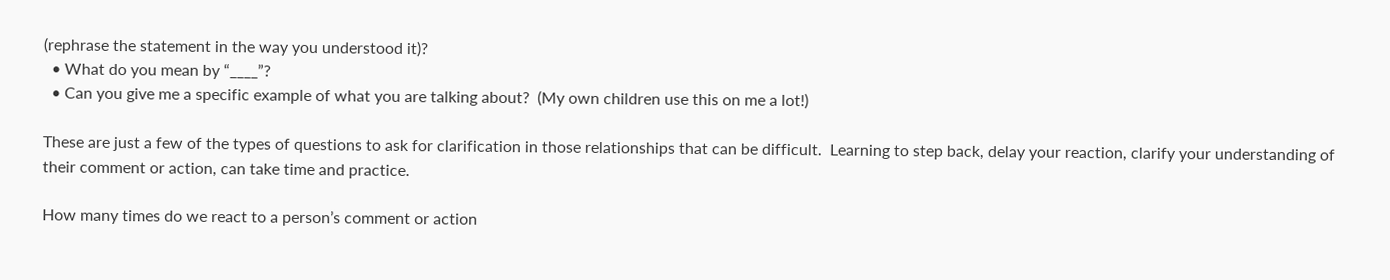(rephrase the statement in the way you understood it)?
  • What do you mean by “____”?
  • Can you give me a specific example of what you are talking about?  (My own children use this on me a lot!)

These are just a few of the types of questions to ask for clarification in those relationships that can be difficult.  Learning to step back, delay your reaction, clarify your understanding of their comment or action, can take time and practice.

How many times do we react to a person’s comment or action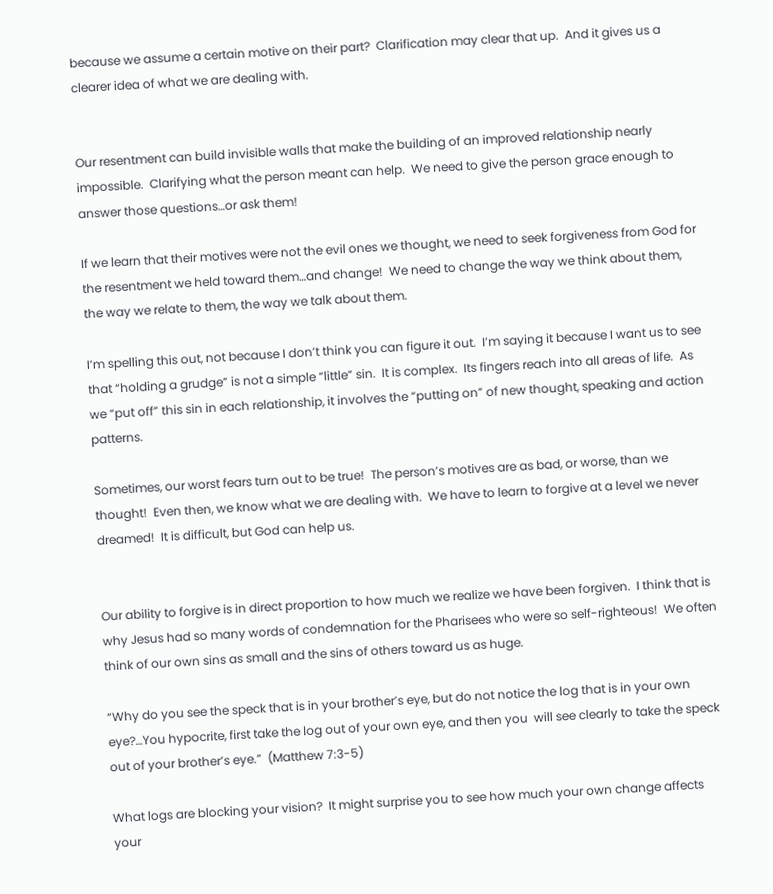because we assume a certain motive on their part?  Clarification may clear that up.  And it gives us a clearer idea of what we are dealing with.


Our resentment can build invisible walls that make the building of an improved relationship nearly impossible.  Clarifying what the person meant can help.  We need to give the person grace enough to answer those questions…or ask them!

If we learn that their motives were not the evil ones we thought, we need to seek forgiveness from God for the resentment we held toward them…and change!  We need to change the way we think about them, the way we relate to them, the way we talk about them.

I’m spelling this out, not because I don’t think you can figure it out.  I’m saying it because I want us to see that “holding a grudge” is not a simple “little” sin.  It is complex.  Its fingers reach into all areas of life.  As we “put off” this sin in each relationship, it involves the “putting on” of new thought, speaking and action patterns.

Sometimes, our worst fears turn out to be true!  The person’s motives are as bad, or worse, than we thought!  Even then, we know what we are dealing with.  We have to learn to forgive at a level we never dreamed!  It is difficult, but God can help us.


Our ability to forgive is in direct proportion to how much we realize we have been forgiven.  I think that is why Jesus had so many words of condemnation for the Pharisees who were so self-righteous!  We often think of our own sins as small and the sins of others toward us as huge.

“Why do you see the speck that is in your brother’s eye, but do not notice the log that is in your own eye?…You hypocrite, first take the log out of your own eye, and then you  will see clearly to take the speck out of your brother’s eye.”  (Matthew 7:3-5)

What logs are blocking your vision?  It might surprise you to see how much your own change affects your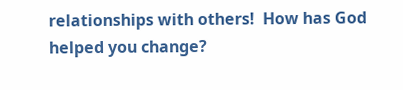relationships with others!  How has God helped you change?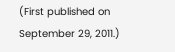(First published on September 29, 2011.)